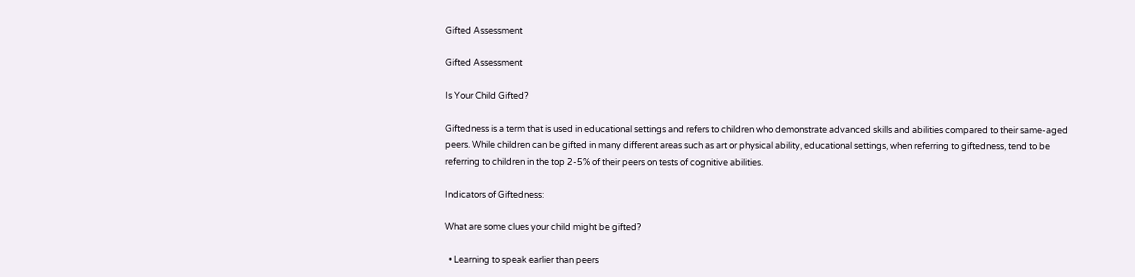Gifted Assessment

Gifted Assessment

Is Your Child Gifted?

Giftedness is a term that is used in educational settings and refers to children who demonstrate advanced skills and abilities compared to their same-aged peers. While children can be gifted in many different areas such as art or physical ability, educational settings, when referring to giftedness, tend to be referring to children in the top 2-5% of their peers on tests of cognitive abilities.

Indicators of Giftedness:

What are some clues your child might be gifted?

  • Learning to speak earlier than peers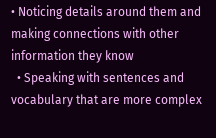• Noticing details around them and making connections with other information they know
  • Speaking with sentences and vocabulary that are more complex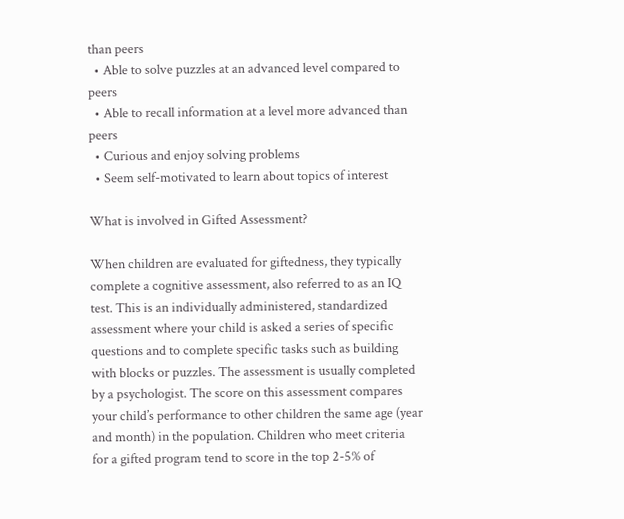than peers
  • Able to solve puzzles at an advanced level compared to peers
  • Able to recall information at a level more advanced than peers
  • Curious and enjoy solving problems
  • Seem self-motivated to learn about topics of interest

What is involved in Gifted Assessment?

When children are evaluated for giftedness, they typically complete a cognitive assessment, also referred to as an IQ test. This is an individually administered, standardized assessment where your child is asked a series of specific questions and to complete specific tasks such as building with blocks or puzzles. The assessment is usually completed by a psychologist. The score on this assessment compares your child’s performance to other children the same age (year and month) in the population. Children who meet criteria for a gifted program tend to score in the top 2-5% of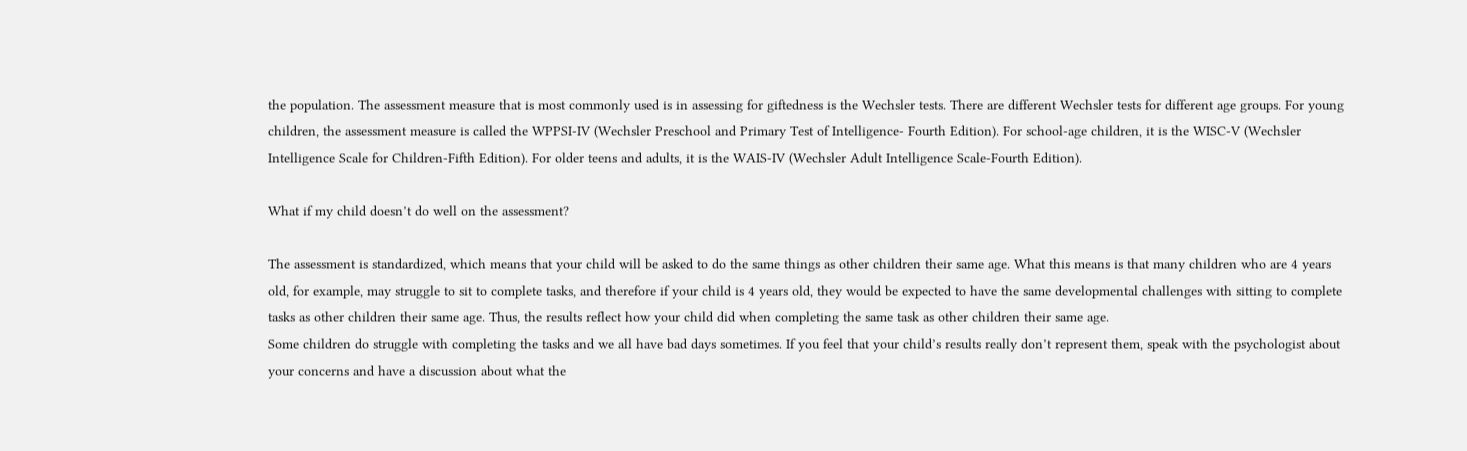the population. The assessment measure that is most commonly used is in assessing for giftedness is the Wechsler tests. There are different Wechsler tests for different age groups. For young children, the assessment measure is called the WPPSI-IV (Wechsler Preschool and Primary Test of Intelligence- Fourth Edition). For school-age children, it is the WISC-V (Wechsler Intelligence Scale for Children-Fifth Edition). For older teens and adults, it is the WAIS-IV (Wechsler Adult Intelligence Scale-Fourth Edition).

What if my child doesn’t do well on the assessment?

The assessment is standardized, which means that your child will be asked to do the same things as other children their same age. What this means is that many children who are 4 years old, for example, may struggle to sit to complete tasks, and therefore if your child is 4 years old, they would be expected to have the same developmental challenges with sitting to complete tasks as other children their same age. Thus, the results reflect how your child did when completing the same task as other children their same age.
Some children do struggle with completing the tasks and we all have bad days sometimes. If you feel that your child’s results really don’t represent them, speak with the psychologist about your concerns and have a discussion about what the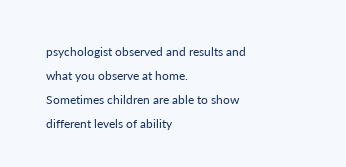psychologist observed and results and what you observe at home. Sometimes children are able to show different levels of ability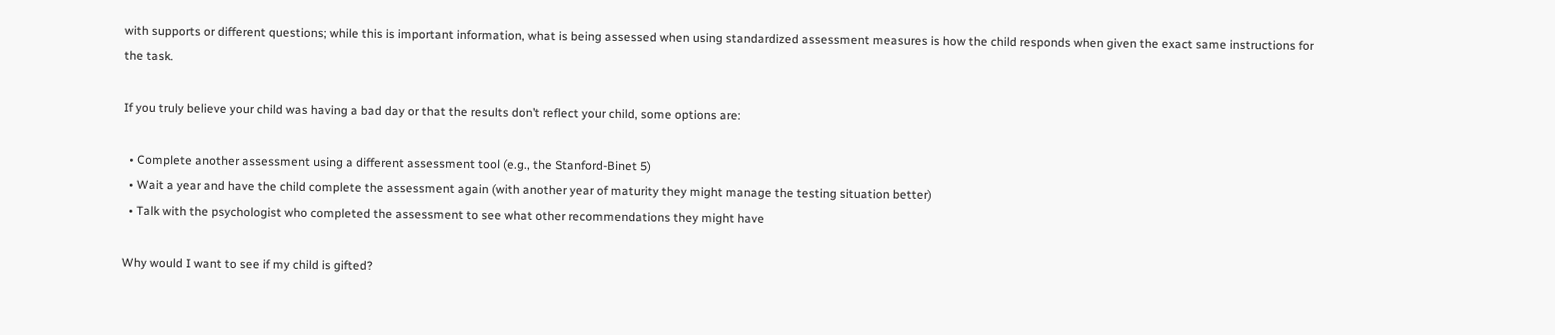with supports or different questions; while this is important information, what is being assessed when using standardized assessment measures is how the child responds when given the exact same instructions for the task.

If you truly believe your child was having a bad day or that the results don’t reflect your child, some options are:

  • Complete another assessment using a different assessment tool (e.g., the Stanford-Binet 5)
  • Wait a year and have the child complete the assessment again (with another year of maturity they might manage the testing situation better)
  • Talk with the psychologist who completed the assessment to see what other recommendations they might have

Why would I want to see if my child is gifted?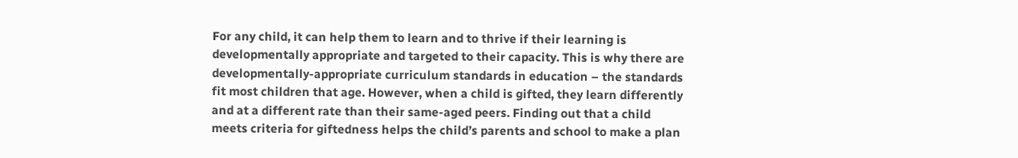For any child, it can help them to learn and to thrive if their learning is developmentally appropriate and targeted to their capacity. This is why there are developmentally-appropriate curriculum standards in education – the standards fit most children that age. However, when a child is gifted, they learn differently and at a different rate than their same-aged peers. Finding out that a child meets criteria for giftedness helps the child’s parents and school to make a plan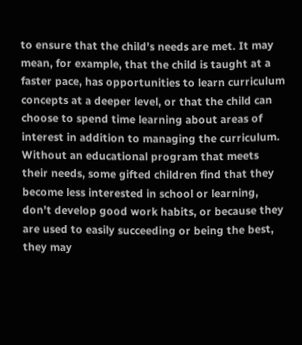to ensure that the child’s needs are met. It may mean, for example, that the child is taught at a faster pace, has opportunities to learn curriculum concepts at a deeper level, or that the child can choose to spend time learning about areas of interest in addition to managing the curriculum. Without an educational program that meets their needs, some gifted children find that they become less interested in school or learning, don’t develop good work habits, or because they are used to easily succeeding or being the best, they may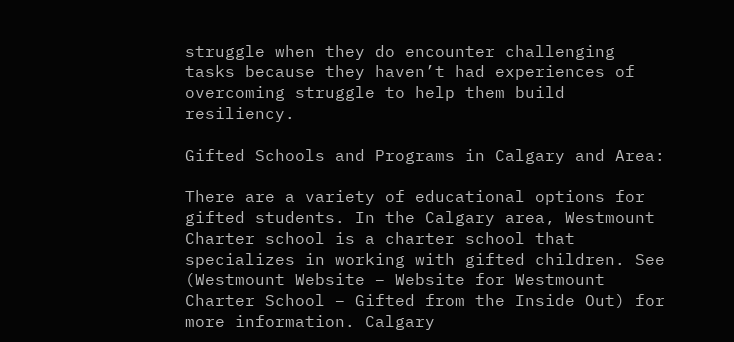struggle when they do encounter challenging tasks because they haven’t had experiences of overcoming struggle to help them build resiliency.

Gifted Schools and Programs in Calgary and Area:

There are a variety of educational options for gifted students. In the Calgary area, Westmount Charter school is a charter school that specializes in working with gifted children. See (Westmount Website – Website for Westmount Charter School – Gifted from the Inside Out) for more information. Calgary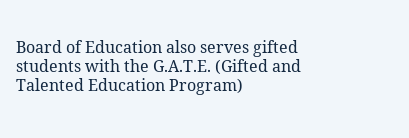Board of Education also serves gifted students with the G.A.T.E. (Gifted and Talented Education Program)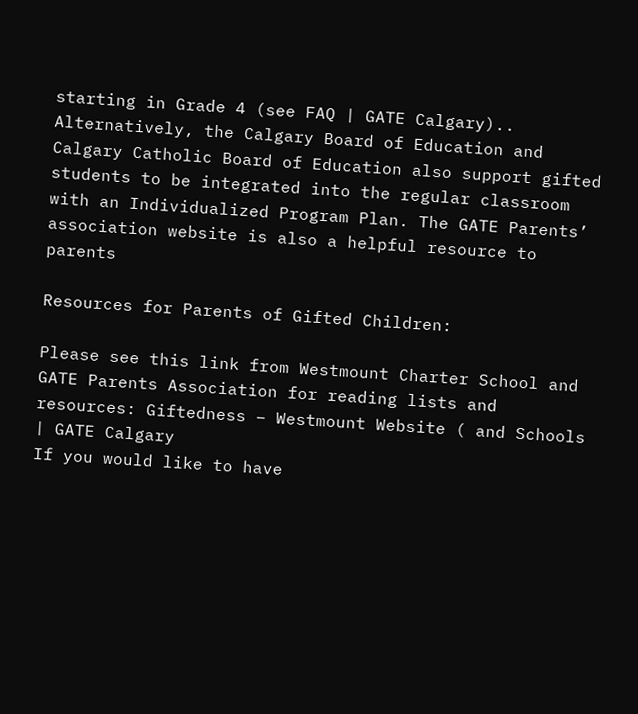starting in Grade 4 (see FAQ | GATE Calgary).. Alternatively, the Calgary Board of Education and Calgary Catholic Board of Education also support gifted students to be integrated into the regular classroom with an Individualized Program Plan. The GATE Parents’ association website is also a helpful resource to parents

Resources for Parents of Gifted Children:

Please see this link from Westmount Charter School and GATE Parents Association for reading lists and resources: Giftedness – Westmount Website ( and Schools | GATE Calgary
If you would like to have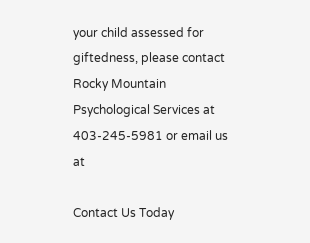your child assessed for giftedness, please contact Rocky Mountain Psychological Services at 403-245-5981 or email us at

Contact Us Today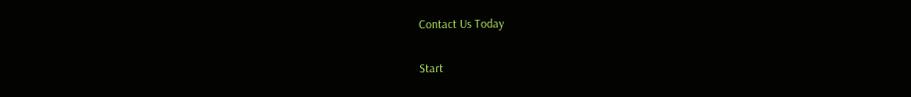Contact Us Today

Start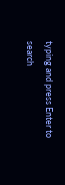typing and press Enter to search